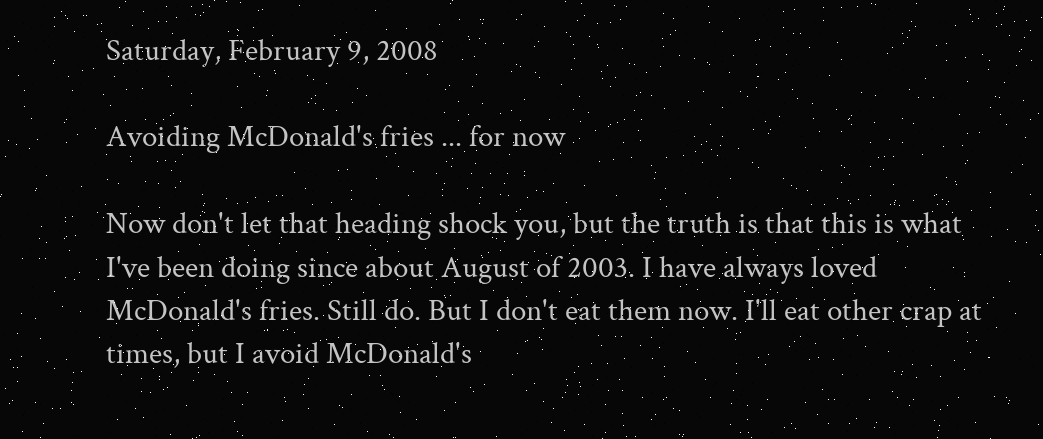Saturday, February 9, 2008

Avoiding McDonald's fries ... for now

Now don't let that heading shock you, but the truth is that this is what I've been doing since about August of 2003. I have always loved McDonald's fries. Still do. But I don't eat them now. I'll eat other crap at times, but I avoid McDonald's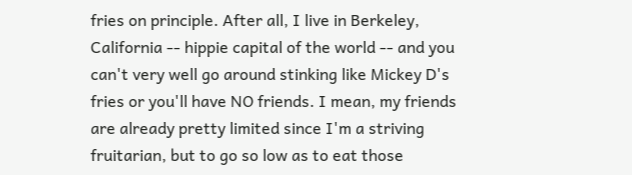fries on principle. After all, I live in Berkeley, California -- hippie capital of the world -- and you can't very well go around stinking like Mickey D's fries or you'll have NO friends. I mean, my friends are already pretty limited since I'm a striving fruitarian, but to go so low as to eat those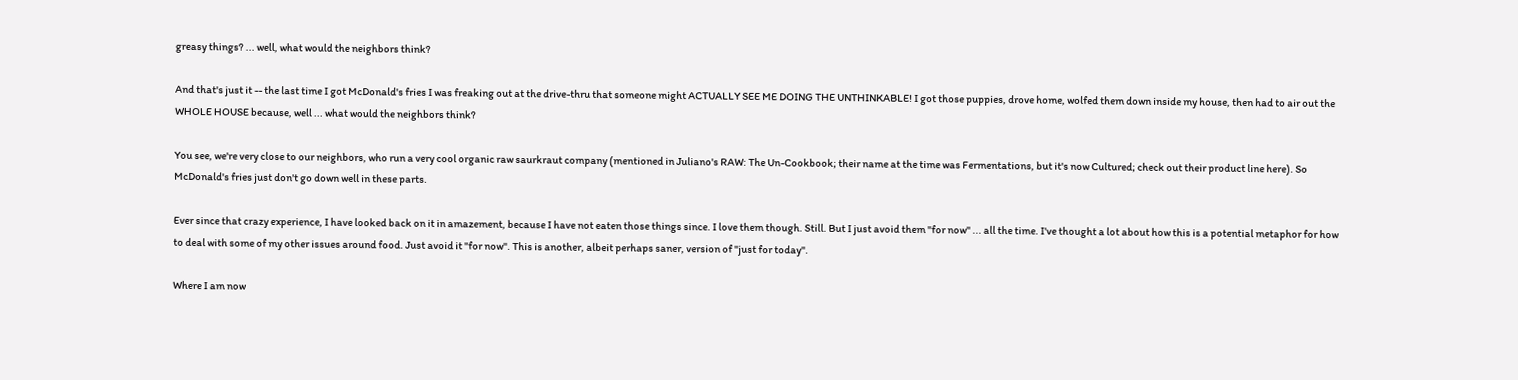greasy things? ... well, what would the neighbors think?

And that's just it -- the last time I got McDonald's fries I was freaking out at the drive-thru that someone might ACTUALLY SEE ME DOING THE UNTHINKABLE! I got those puppies, drove home, wolfed them down inside my house, then had to air out the WHOLE HOUSE because, well ... what would the neighbors think?

You see, we're very close to our neighbors, who run a very cool organic raw saurkraut company (mentioned in Juliano's RAW: The Un-Cookbook; their name at the time was Fermentations, but it's now Cultured; check out their product line here). So McDonald's fries just don't go down well in these parts.

Ever since that crazy experience, I have looked back on it in amazement, because I have not eaten those things since. I love them though. Still. But I just avoid them "for now" ... all the time. I've thought a lot about how this is a potential metaphor for how to deal with some of my other issues around food. Just avoid it "for now". This is another, albeit perhaps saner, version of "just for today".

Where I am now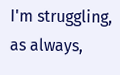I'm struggling, as always,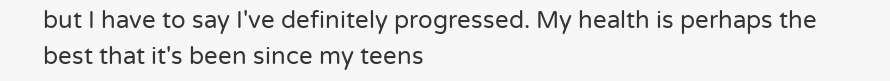but I have to say I've definitely progressed. My health is perhaps the best that it's been since my teens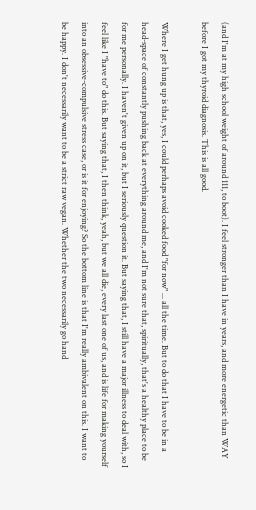(and I'm at my high school weight of around 111, to boot). I feel stronger than I have in years, and more energetic than WAY before I got my thyroid diagnosis. This is all good.

Where I get hung up is that, yes, I could perhaps avoid cooked food "for now" ... all the time. But to do that I have to be in a head-space of constantly pushing back at everything around me, and I'm not sure that, spiritually, that's a healthy place to be for me personally. I haven't given up on it, but I seriously question it. But saying that, I still have a major illness to deal with, so I feel like I "have to" do this. But saying that, I then think, yeah, but we all die, every last one of us, and is life for making yourself into an obsessive-compulsive stress case, or is it for enjoying? So the bottom line is that I'm really ambivalent on this. I want to be happy. I don't necessarily want to be a strict raw vegan. Whether the two necessarily go hand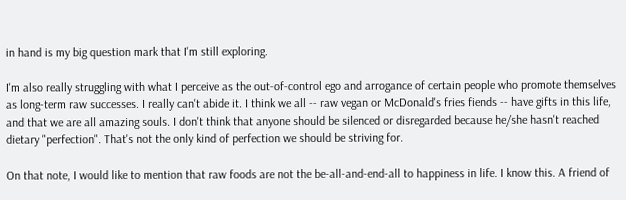in hand is my big question mark that I'm still exploring.

I'm also really struggling with what I perceive as the out-of-control ego and arrogance of certain people who promote themselves as long-term raw successes. I really can't abide it. I think we all -- raw vegan or McDonald's fries fiends -- have gifts in this life, and that we are all amazing souls. I don't think that anyone should be silenced or disregarded because he/she hasn't reached dietary "perfection". That's not the only kind of perfection we should be striving for.

On that note, I would like to mention that raw foods are not the be-all-and-end-all to happiness in life. I know this. A friend of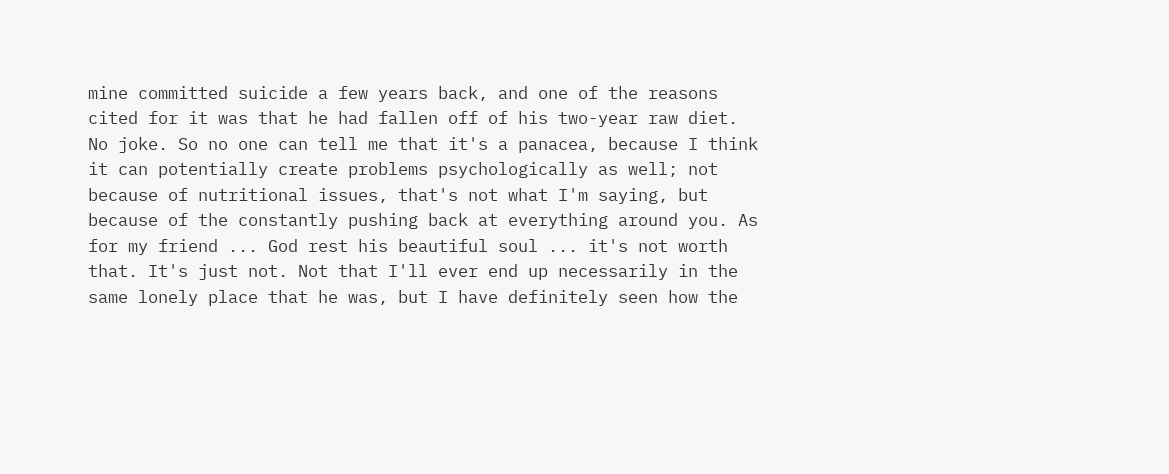mine committed suicide a few years back, and one of the reasons cited for it was that he had fallen off of his two-year raw diet. No joke. So no one can tell me that it's a panacea, because I think it can potentially create problems psychologically as well; not because of nutritional issues, that's not what I'm saying, but because of the constantly pushing back at everything around you. As for my friend ... God rest his beautiful soul ... it's not worth that. It's just not. Not that I'll ever end up necessarily in the same lonely place that he was, but I have definitely seen how the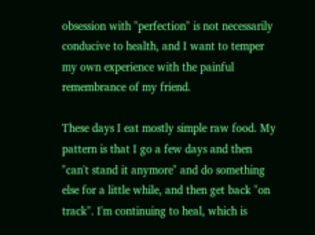obsession with "perfection" is not necessarily conducive to health, and I want to temper my own experience with the painful remembrance of my friend.

These days I eat mostly simple raw food. My pattern is that I go a few days and then "can't stand it anymore" and do something else for a little while, and then get back "on track". I'm continuing to heal, which is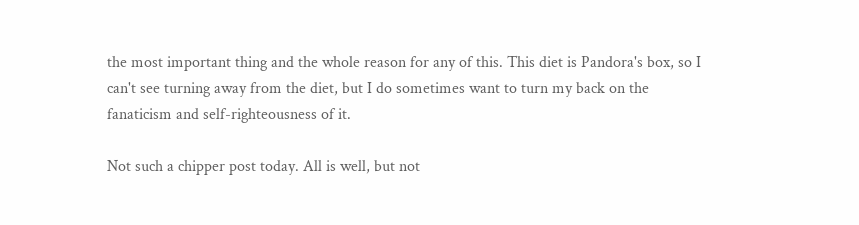the most important thing and the whole reason for any of this. This diet is Pandora's box, so I can't see turning away from the diet, but I do sometimes want to turn my back on the fanaticism and self-righteousness of it.

Not such a chipper post today. All is well, but not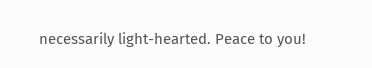necessarily light-hearted. Peace to you!